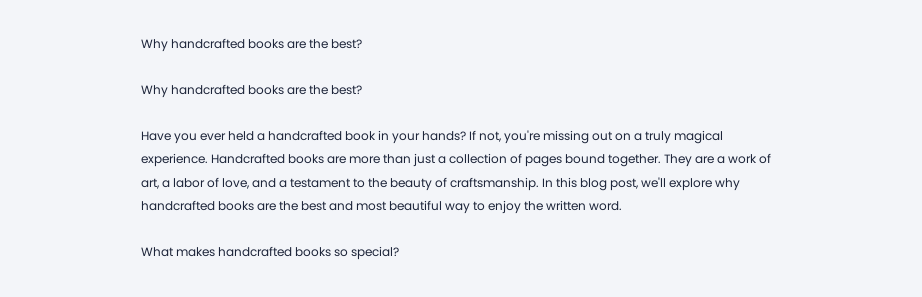Why handcrafted books are the best?

Why handcrafted books are the best?

Have you ever held a handcrafted book in your hands? If not, you're missing out on a truly magical experience. Handcrafted books are more than just a collection of pages bound together. They are a work of art, a labor of love, and a testament to the beauty of craftsmanship. In this blog post, we'll explore why handcrafted books are the best and most beautiful way to enjoy the written word.

What makes handcrafted books so special?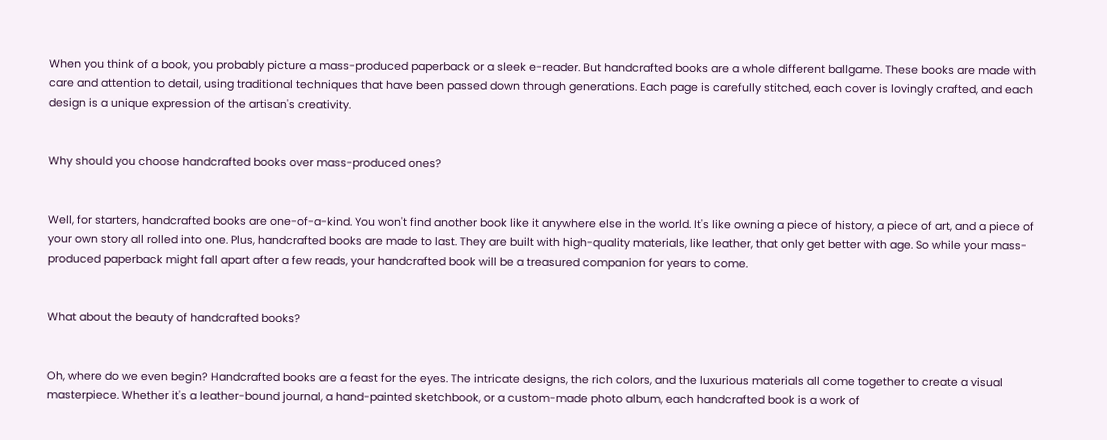When you think of a book, you probably picture a mass-produced paperback or a sleek e-reader. But handcrafted books are a whole different ballgame. These books are made with care and attention to detail, using traditional techniques that have been passed down through generations. Each page is carefully stitched, each cover is lovingly crafted, and each design is a unique expression of the artisan's creativity.


Why should you choose handcrafted books over mass-produced ones?


Well, for starters, handcrafted books are one-of-a-kind. You won't find another book like it anywhere else in the world. It's like owning a piece of history, a piece of art, and a piece of your own story all rolled into one. Plus, handcrafted books are made to last. They are built with high-quality materials, like leather, that only get better with age. So while your mass-produced paperback might fall apart after a few reads, your handcrafted book will be a treasured companion for years to come.


What about the beauty of handcrafted books?


Oh, where do we even begin? Handcrafted books are a feast for the eyes. The intricate designs, the rich colors, and the luxurious materials all come together to create a visual masterpiece. Whether it's a leather-bound journal, a hand-painted sketchbook, or a custom-made photo album, each handcrafted book is a work of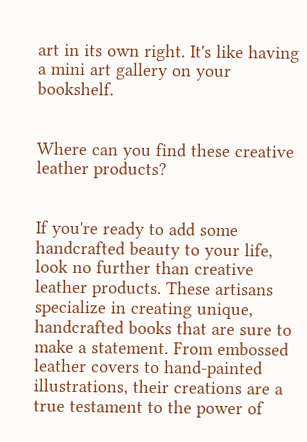art in its own right. It's like having a mini art gallery on your bookshelf.


Where can you find these creative leather products?


If you're ready to add some handcrafted beauty to your life, look no further than creative leather products. These artisans specialize in creating unique, handcrafted books that are sure to make a statement. From embossed leather covers to hand-painted illustrations, their creations are a true testament to the power of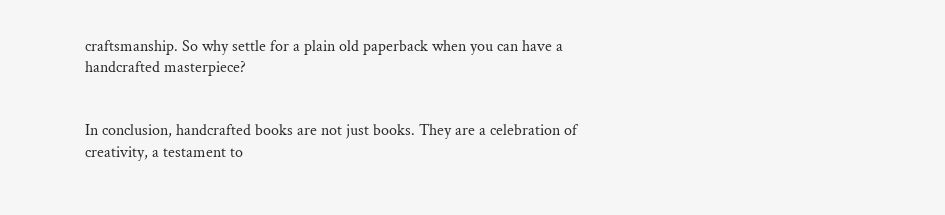craftsmanship. So why settle for a plain old paperback when you can have a handcrafted masterpiece?


In conclusion, handcrafted books are not just books. They are a celebration of creativity, a testament to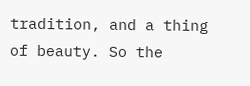tradition, and a thing of beauty. So the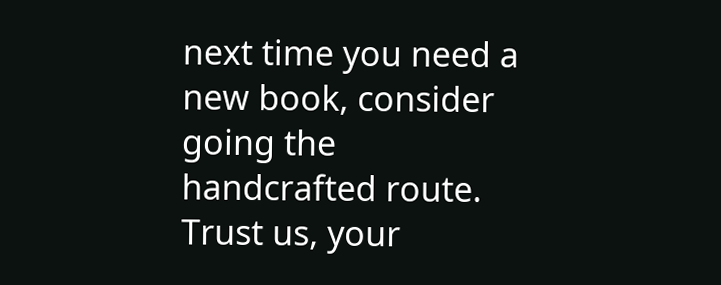next time you need a new book, consider going the handcrafted route. Trust us, your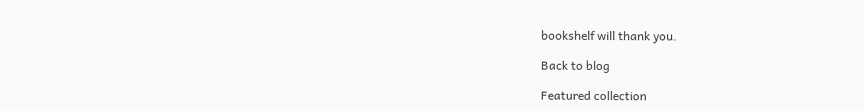bookshelf will thank you.

Back to blog

Featured collection